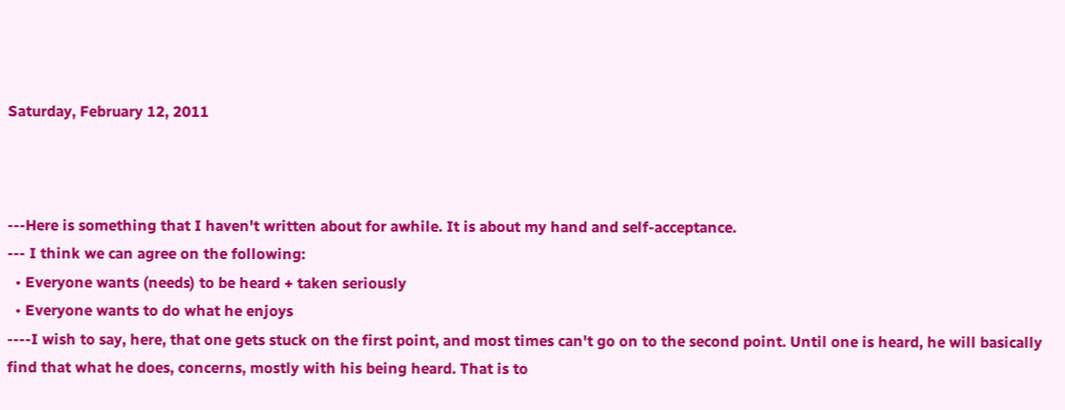Saturday, February 12, 2011



---Here is something that I haven't written about for awhile. It is about my hand and self-acceptance.
--- I think we can agree on the following:
  • Everyone wants (needs) to be heard + taken seriously
  • Everyone wants to do what he enjoys
----I wish to say, here, that one gets stuck on the first point, and most times can't go on to the second point. Until one is heard, he will basically find that what he does, concerns, mostly with his being heard. That is to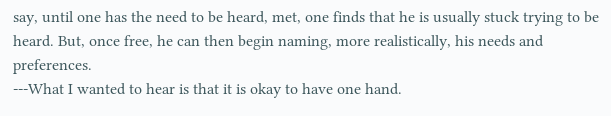say, until one has the need to be heard, met, one finds that he is usually stuck trying to be heard. But, once free, he can then begin naming, more realistically, his needs and preferences.
---What I wanted to hear is that it is okay to have one hand.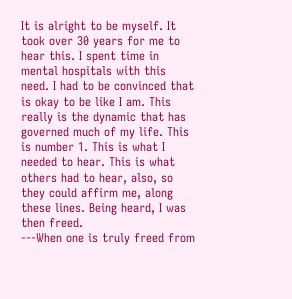It is alright to be myself. It took over 30 years for me to hear this. I spent time in mental hospitals with this need. I had to be convinced that is okay to be like I am. This really is the dynamic that has governed much of my life. This is number 1. This is what I needed to hear. This is what others had to hear, also, so they could affirm me, along these lines. Being heard, I was then freed.
---When one is truly freed from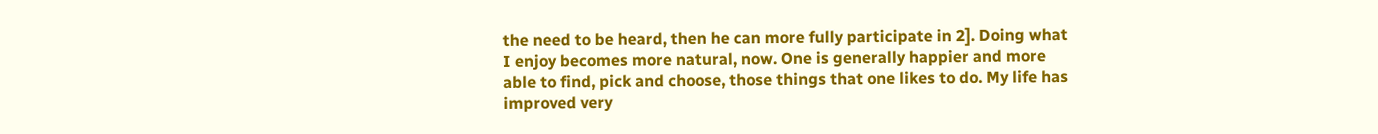the need to be heard, then he can more fully participate in 2]. Doing what I enjoy becomes more natural, now. One is generally happier and more able to find, pick and choose, those things that one likes to do. My life has improved very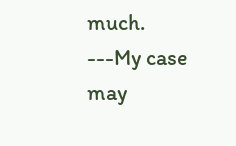much.
---My case may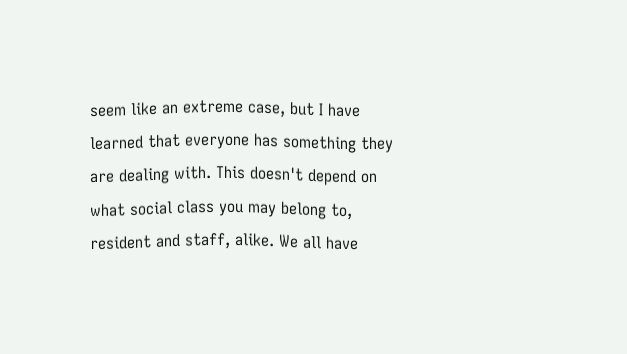seem like an extreme case, but I have learned that everyone has something they are dealing with. This doesn't depend on what social class you may belong to, resident and staff, alike. We all have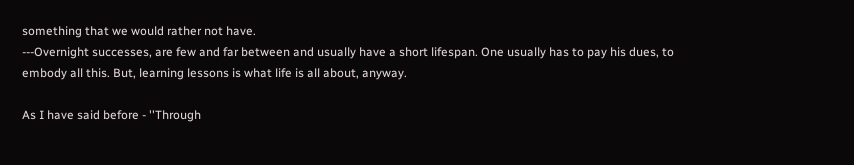something that we would rather not have.
---Overnight successes, are few and far between and usually have a short lifespan. One usually has to pay his dues, to embody all this. But, learning lessons is what life is all about, anyway.

As I have said before - ''Through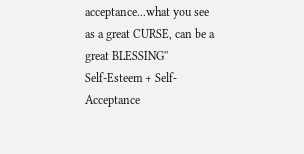acceptance...what you see as a great CURSE, can be a great BLESSING''
Self-Esteem + Self-Acceptance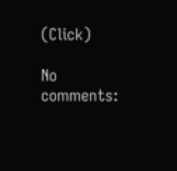(Click)

No comments: